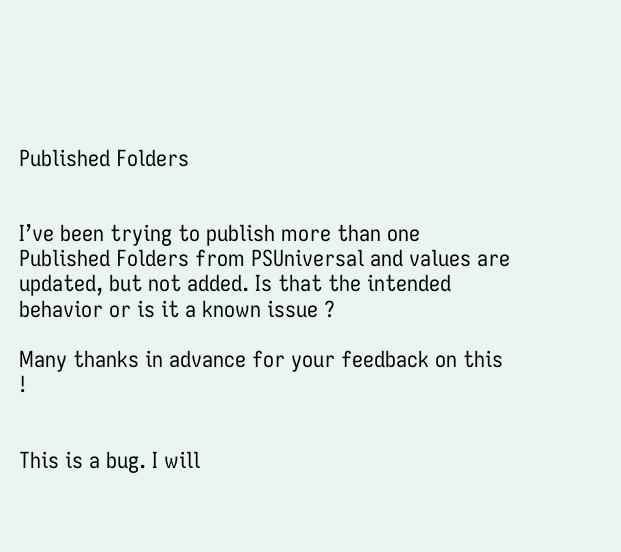Published Folders


I’ve been trying to publish more than one Published Folders from PSUniversal and values are updated, but not added. Is that the intended behavior or is it a known issue ?

Many thanks in advance for your feedback on this !


This is a bug. I will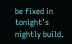be fixed in tonight’s nightly build.